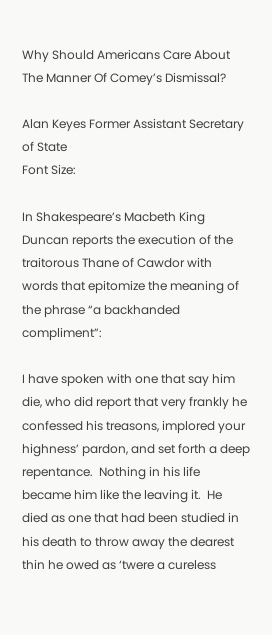Why Should Americans Care About The Manner Of Comey’s Dismissal?

Alan Keyes Former Assistant Secretary of State
Font Size:

In Shakespeare’s Macbeth King Duncan reports the execution of the traitorous Thane of Cawdor with words that epitomize the meaning of the phrase “a backhanded compliment”:

I have spoken with one that say him die, who did report that very frankly he confessed his treasons, implored your highness’ pardon, and set forth a deep repentance.  Nothing in his life became him like the leaving it.  He died as one that had been studied in his death to throw away the dearest thin he owed as ‘twere a cureless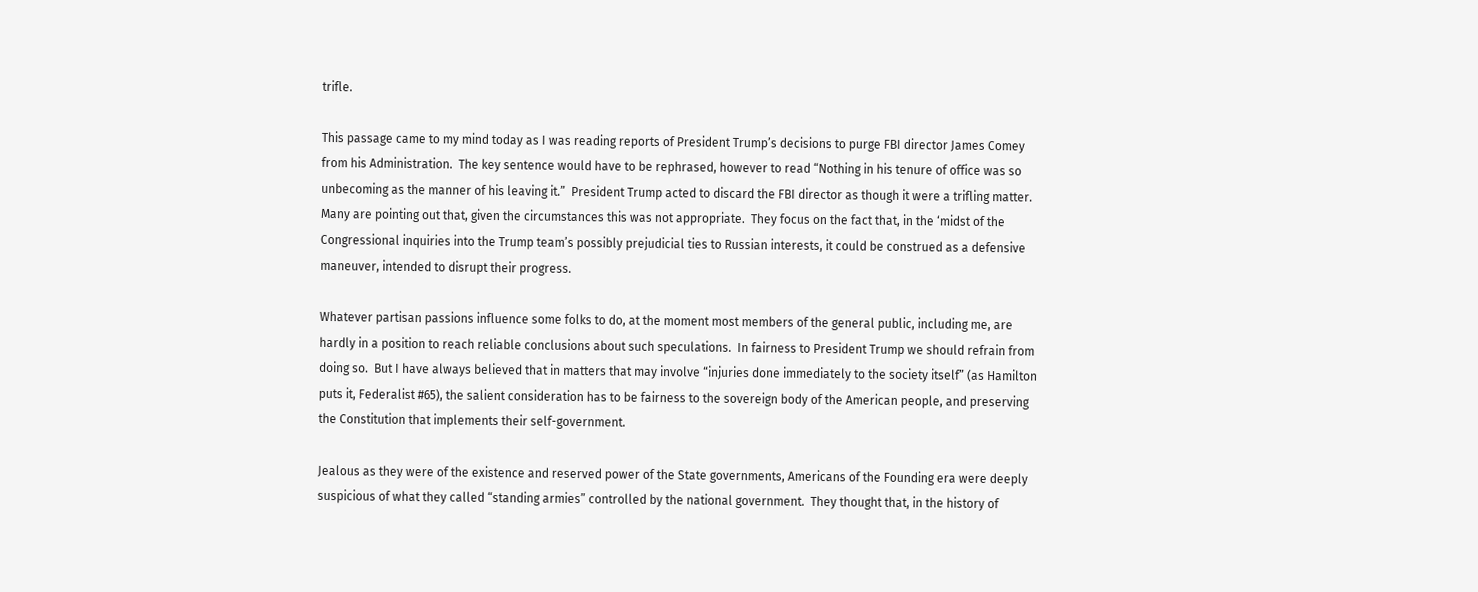trifle.

This passage came to my mind today as I was reading reports of President Trump’s decisions to purge FBI director James Comey from his Administration.  The key sentence would have to be rephrased, however to read “Nothing in his tenure of office was so unbecoming as the manner of his leaving it.”  President Trump acted to discard the FBI director as though it were a trifling matter.  Many are pointing out that, given the circumstances this was not appropriate.  They focus on the fact that, in the ‘midst of the Congressional inquiries into the Trump team’s possibly prejudicial ties to Russian interests, it could be construed as a defensive maneuver, intended to disrupt their progress.

Whatever partisan passions influence some folks to do, at the moment most members of the general public, including me, are hardly in a position to reach reliable conclusions about such speculations.  In fairness to President Trump we should refrain from doing so.  But I have always believed that in matters that may involve “injuries done immediately to the society itself” (as Hamilton puts it, Federalist #65), the salient consideration has to be fairness to the sovereign body of the American people, and preserving the Constitution that implements their self-government.

Jealous as they were of the existence and reserved power of the State governments, Americans of the Founding era were deeply suspicious of what they called “standing armies” controlled by the national government.  They thought that, in the history of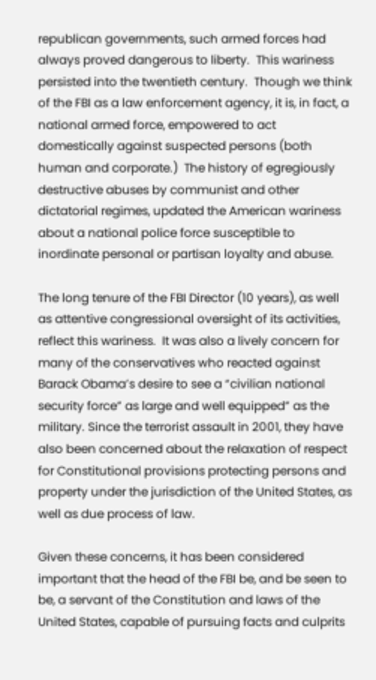republican governments, such armed forces had always proved dangerous to liberty.  This wariness persisted into the twentieth century.  Though we think of the FBI as a law enforcement agency, it is, in fact, a national armed force, empowered to act domestically against suspected persons (both human and corporate.)  The history of egregiously destructive abuses by communist and other dictatorial regimes, updated the American wariness about a national police force susceptible to inordinate personal or partisan loyalty and abuse.

The long tenure of the FBI Director (10 years), as well as attentive congressional oversight of its activities, reflect this wariness.  It was also a lively concern for many of the conservatives who reacted against Barack Obama’s desire to see a “civilian national security force” as large and well equipped” as the military. Since the terrorist assault in 2001, they have also been concerned about the relaxation of respect for Constitutional provisions protecting persons and property under the jurisdiction of the United States, as well as due process of law.

Given these concerns, it has been considered important that the head of the FBI be, and be seen to be, a servant of the Constitution and laws of the United States, capable of pursuing facts and culprits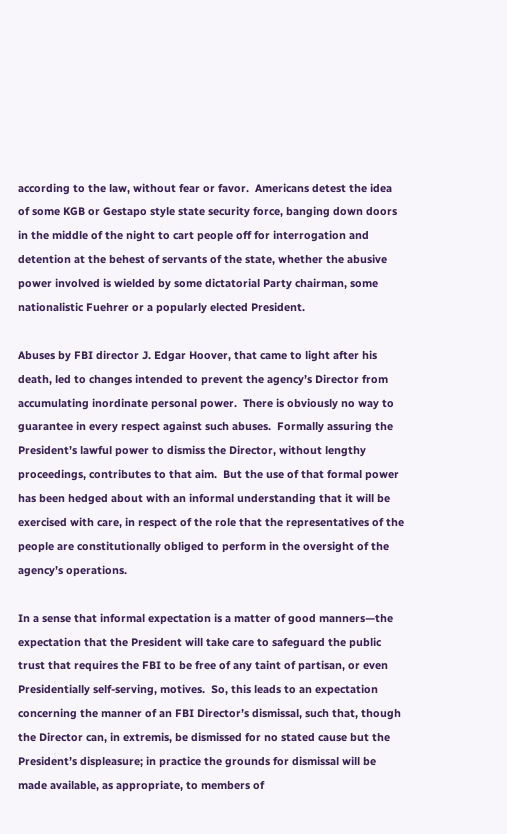according to the law, without fear or favor.  Americans detest the idea of some KGB or Gestapo style state security force, banging down doors in the middle of the night to cart people off for interrogation and detention at the behest of servants of the state, whether the abusive power involved is wielded by some dictatorial Party chairman, some nationalistic Fuehrer or a popularly elected President.

Abuses by FBI director J. Edgar Hoover, that came to light after his death, led to changes intended to prevent the agency’s Director from accumulating inordinate personal power.  There is obviously no way to guarantee in every respect against such abuses.  Formally assuring the President’s lawful power to dismiss the Director, without lengthy proceedings, contributes to that aim.  But the use of that formal power has been hedged about with an informal understanding that it will be exercised with care, in respect of the role that the representatives of the people are constitutionally obliged to perform in the oversight of the agency’s operations.

In a sense that informal expectation is a matter of good manners—the expectation that the President will take care to safeguard the public trust that requires the FBI to be free of any taint of partisan, or even Presidentially self-serving, motives.  So, this leads to an expectation concerning the manner of an FBI Director’s dismissal, such that, though the Director can, in extremis, be dismissed for no stated cause but the President’s displeasure; in practice the grounds for dismissal will be made available, as appropriate, to members of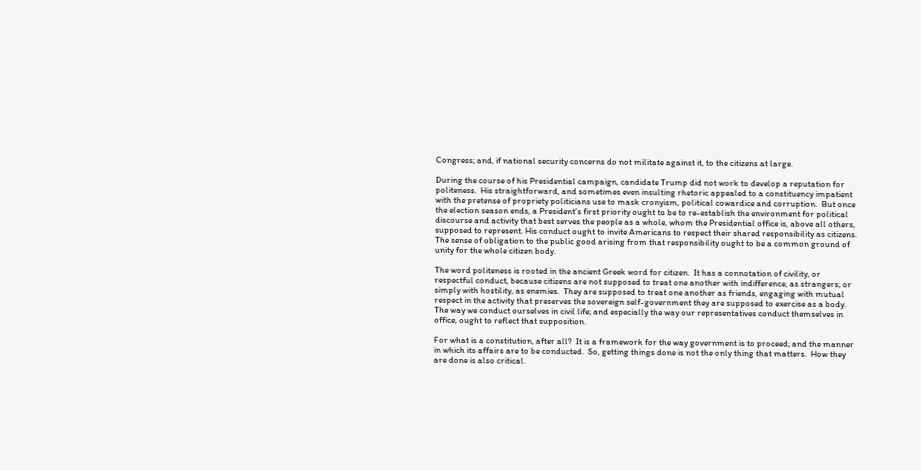Congress; and, if national security concerns do not militate against it, to the citizens at large.

During the course of his Presidential campaign, candidate Trump did not work to develop a reputation for politeness.  His straightforward, and sometimes even insulting rhetoric appealed to a constituency impatient with the pretense of propriety politicians use to mask cronyism, political cowardice and corruption.  But once the election season ends, a President’s first priority ought to be to re-establish the environment for political discourse and activity that best serves the people as a whole, whom the Presidential office is, above all others, supposed to represent. His conduct ought to invite Americans to respect their shared responsibility as citizens.  The sense of obligation to the public good arising from that responsibility ought to be a common ground of unity for the whole citizen body.

The word politeness is rooted in the ancient Greek word for citizen.  It has a connotation of civility, or respectful conduct, because citizens are not supposed to treat one another with indifference, as strangers; or simply with hostility, as enemies.  They are supposed to treat one another as friends, engaging with mutual respect in the activity that preserves the sovereign self-government they are supposed to exercise as a body. The way we conduct ourselves in civil life; and especially the way our representatives conduct themselves in office, ought to reflect that supposition.

For what is a constitution, after all?  It is a framework for the way government is to proceed; and the manner in which its affairs are to be conducted.  So, getting things done is not the only thing that matters.  How they are done is also critical.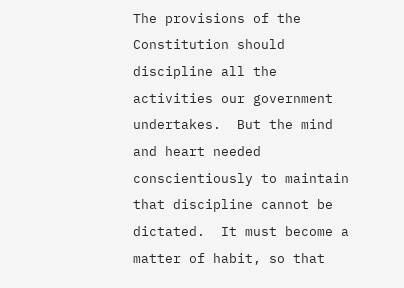The provisions of the Constitution should discipline all the activities our government undertakes.  But the mind and heart needed conscientiously to maintain that discipline cannot be dictated.  It must become a matter of habit, so that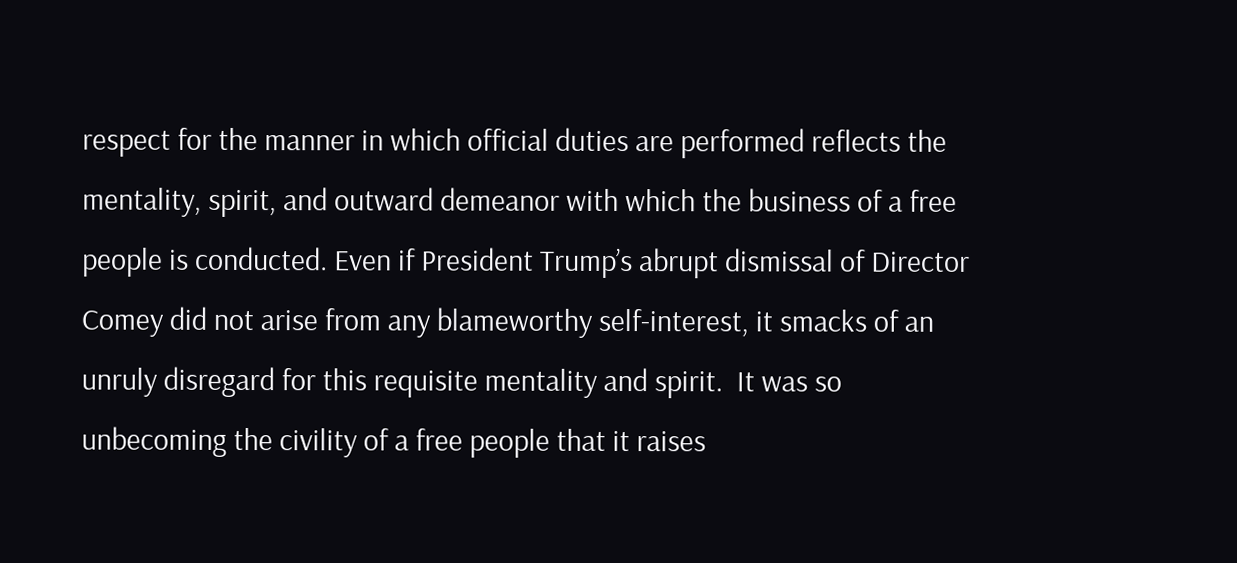respect for the manner in which official duties are performed reflects the mentality, spirit, and outward demeanor with which the business of a free people is conducted. Even if President Trump’s abrupt dismissal of Director Comey did not arise from any blameworthy self-interest, it smacks of an unruly disregard for this requisite mentality and spirit.  It was so unbecoming the civility of a free people that it raises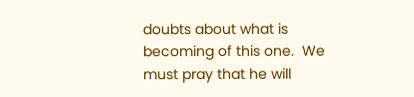doubts about what is becoming of this one.  We must pray that he will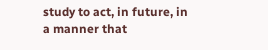study to act, in future, in a manner that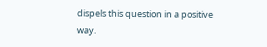dispels this question in a positive way.